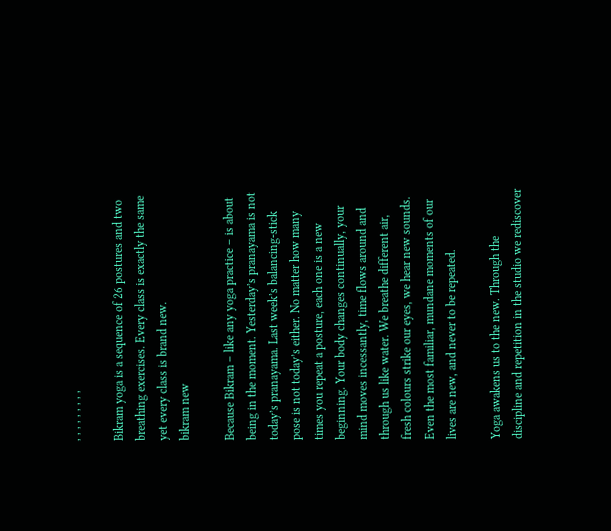, , , , , , , , ,

Bikram yoga is a sequence of 26 postures and two breathing exercises. Every class is exactly the same yet every class is brand new.
bikram new

Because Bikram – like any yoga practice – is about being in the moment. Yesterday’s pranayama is not today’s pranayama. Last week’s balancing-stick pose is not today’s either. No matter how many times you repeat a posture, each one is a new beginning. Your body changes continually, your mind moves incessantly, time flows around and through us like water. We breathe different air, fresh colours strike our eyes, we hear new sounds. Even the most familiar, mundane moments of our lives are new, and never to be repeated.

Yoga awakens us to the new. Through the discipline and repetition in the studio we rediscover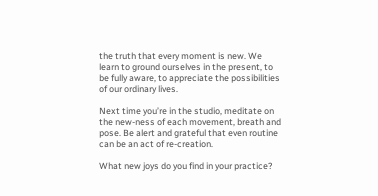the truth that every moment is new. We learn to ground ourselves in the present, to be fully aware, to appreciate the possibilities of our ordinary lives.

Next time you’re in the studio, meditate on the new-ness of each movement, breath and pose. Be alert and grateful that even routine can be an act of re-creation.

What new joys do you find in your practice?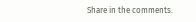Share in the comments.